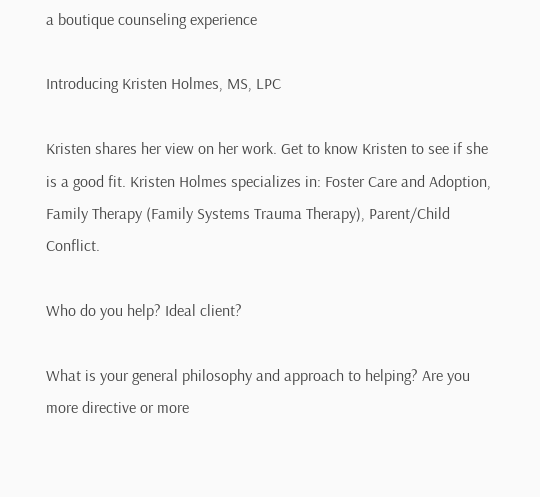a boutique counseling experience

Introducing Kristen Holmes, MS, LPC

Kristen shares her view on her work. Get to know Kristen to see if she is a good fit. Kristen Holmes specializes in: Foster Care and Adoption, Family Therapy (Family Systems Trauma Therapy), Parent/Child Conflict.

Who do you help? Ideal client?

What is your general philosophy and approach to helping? Are you more directive or more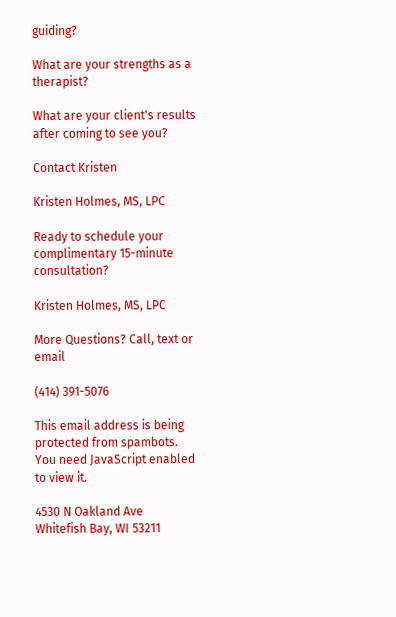guiding?

What are your strengths as a therapist?

What are your client's results after coming to see you?

Contact Kristen

Kristen Holmes, MS, LPC

Ready to schedule your complimentary 15-minute consultation?

Kristen Holmes, MS, LPC

More Questions? Call, text or email

(414) 391-5076

This email address is being protected from spambots. You need JavaScript enabled to view it.

4530 N Oakland Ave
Whitefish Bay, WI 53211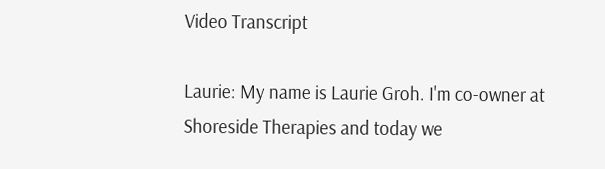Video Transcript

Laurie: My name is Laurie Groh. I'm co-owner at Shoreside Therapies and today we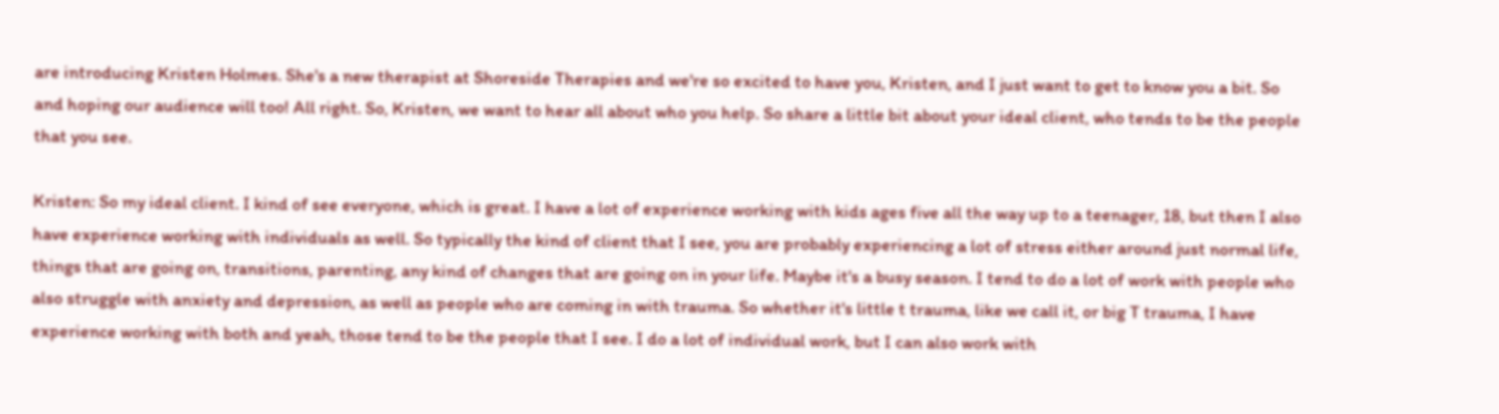are introducing Kristen Holmes. She's a new therapist at Shoreside Therapies and we're so excited to have you, Kristen, and I just want to get to know you a bit. So and hoping our audience will too! All right. So, Kristen, we want to hear all about who you help. So share a little bit about your ideal client, who tends to be the people that you see.

Kristen: So my ideal client. I kind of see everyone, which is great. I have a lot of experience working with kids ages five all the way up to a teenager, 18, but then I also have experience working with individuals as well. So typically the kind of client that I see, you are probably experiencing a lot of stress either around just normal life, things that are going on, transitions, parenting, any kind of changes that are going on in your life. Maybe it's a busy season. I tend to do a lot of work with people who also struggle with anxiety and depression, as well as people who are coming in with trauma. So whether it's little t trauma, like we call it, or big T trauma, I have experience working with both and yeah, those tend to be the people that I see. I do a lot of individual work, but I can also work with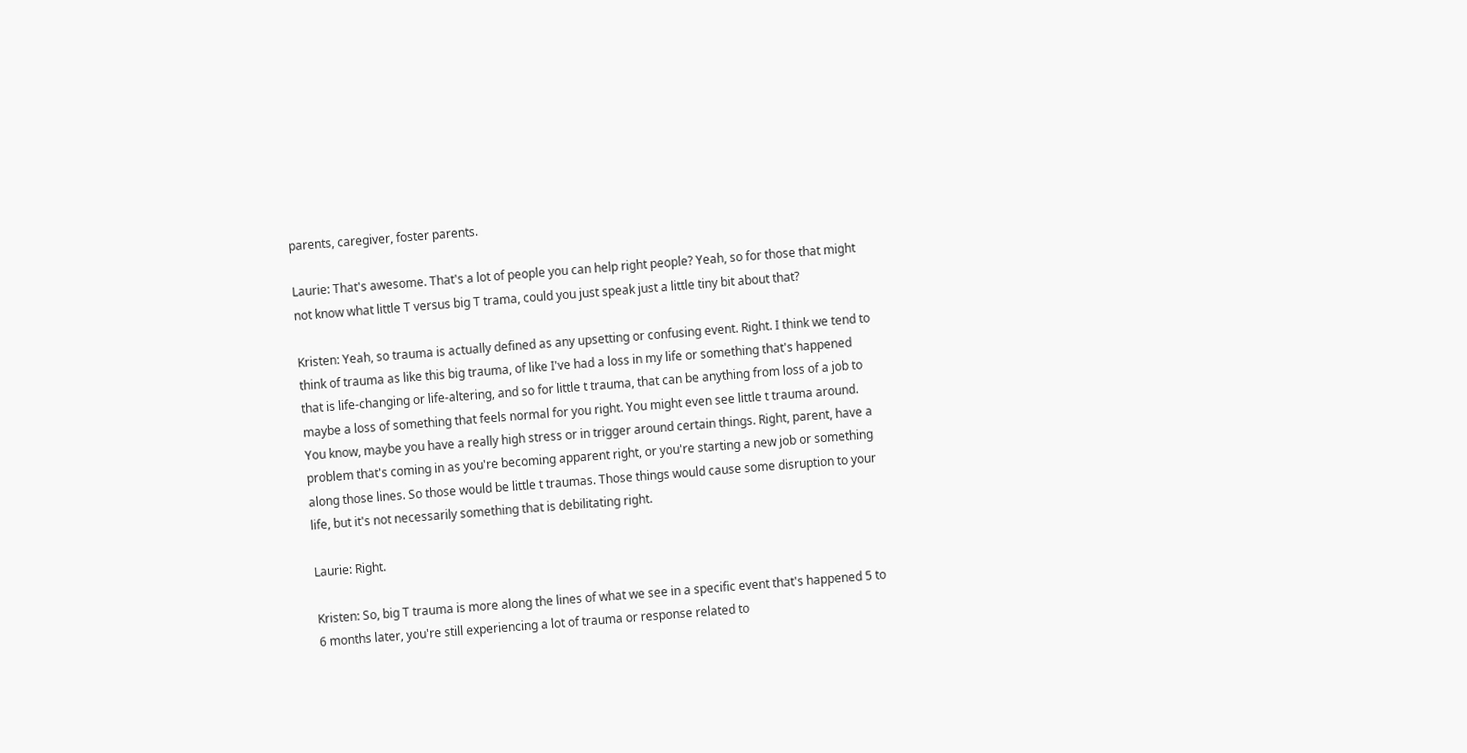parents, caregiver, foster parents.

Laurie: That's awesome. That's a lot of people you can help right people? Yeah, so for those that might not know what little T versus big T trama, could you just speak just a little tiny bit about that?

Kristen: Yeah, so trauma is actually defined as any upsetting or confusing event. Right. I think we tend to think of trauma as like this big trauma, of like I've had a loss in my life or something that's happened that is life-changing or life-altering, and so for little t trauma, that can be anything from loss of a job to maybe a loss of something that feels normal for you right. You might even see little t trauma around. You know, maybe you have a really high stress or in trigger around certain things. Right, parent, have a problem that's coming in as you're becoming apparent right, or you're starting a new job or something along those lines. So those would be little t traumas. Those things would cause some disruption to your life, but it's not necessarily something that is debilitating right.

Laurie: Right.

Kristen: So, big T trauma is more along the lines of what we see in a specific event that's happened 5 to 6 months later, you're still experiencing a lot of trauma or response related to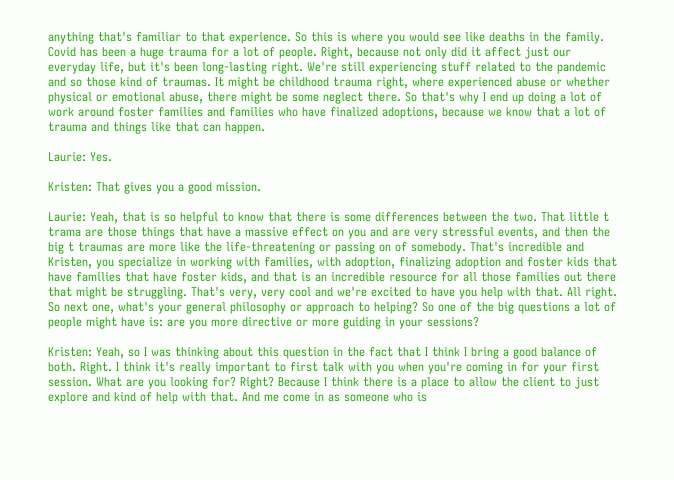anything that's familiar to that experience. So this is where you would see like deaths in the family. Covid has been a huge trauma for a lot of people. Right, because not only did it affect just our everyday life, but it's been long-lasting right. We're still experiencing stuff related to the pandemic and so those kind of traumas. It might be childhood trauma right, where experienced abuse or whether physical or emotional abuse, there might be some neglect there. So that's why I end up doing a lot of work around foster families and families who have finalized adoptions, because we know that a lot of trauma and things like that can happen.

Laurie: Yes.

Kristen: That gives you a good mission.

Laurie: Yeah, that is so helpful to know that there is some differences between the two. That little t trama are those things that have a massive effect on you and are very stressful events, and then the big t traumas are more like the life-threatening or passing on of somebody. That's incredible and Kristen, you specialize in working with families, with adoption, finalizing adoption and foster kids that have families that have foster kids, and that is an incredible resource for all those families out there that might be struggling. That's very, very cool and we're excited to have you help with that. All right. So next one, what's your general philosophy or approach to helping? So one of the big questions a lot of people might have is: are you more directive or more guiding in your sessions?

Kristen: Yeah, so I was thinking about this question in the fact that I think I bring a good balance of both. Right. I think it's really important to first talk with you when you're coming in for your first session. What are you looking for? Right? Because I think there is a place to allow the client to just explore and kind of help with that. And me come in as someone who is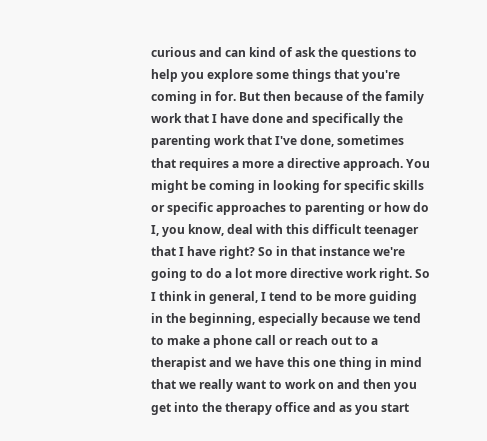curious and can kind of ask the questions to help you explore some things that you're coming in for. But then because of the family work that I have done and specifically the parenting work that I've done, sometimes that requires a more a directive approach. You might be coming in looking for specific skills or specific approaches to parenting or how do I, you know, deal with this difficult teenager that I have right? So in that instance we're going to do a lot more directive work right. So I think in general, I tend to be more guiding in the beginning, especially because we tend to make a phone call or reach out to a therapist and we have this one thing in mind that we really want to work on and then you get into the therapy office and as you start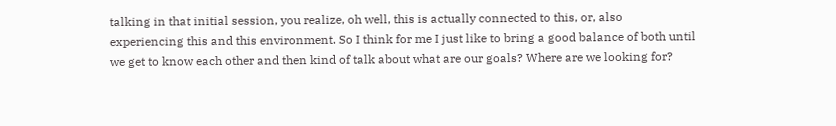talking in that initial session, you realize, oh well, this is actually connected to this, or, also experiencing this and this environment. So I think for me I just like to bring a good balance of both until we get to know each other and then kind of talk about what are our goals? Where are we looking for?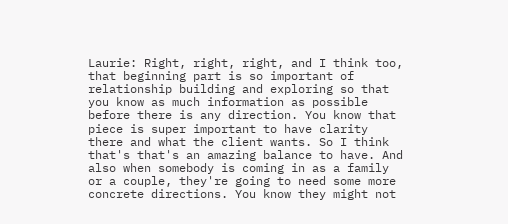Laurie: Right, right, right, and I think too, that beginning part is so important of relationship building and exploring so that you know as much information as possible before there is any direction. You know that piece is super important to have clarity there and what the client wants. So I think that's that's an amazing balance to have. And also when somebody is coming in as a family or a couple, they're going to need some more concrete directions. You know they might not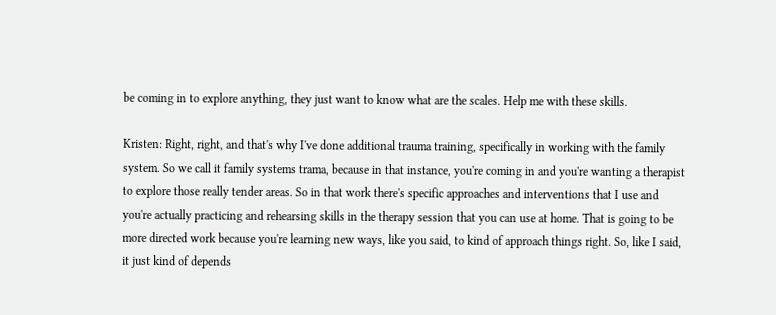be coming in to explore anything, they just want to know what are the scales. Help me with these skills.

Kristen: Right, right, and that's why I've done additional trauma training, specifically in working with the family system. So we call it family systems trama, because in that instance, you're coming in and you're wanting a therapist to explore those really tender areas. So in that work there's specific approaches and interventions that I use and you're actually practicing and rehearsing skills in the therapy session that you can use at home. That is going to be more directed work because you're learning new ways, like you said, to kind of approach things right. So, like I said, it just kind of depends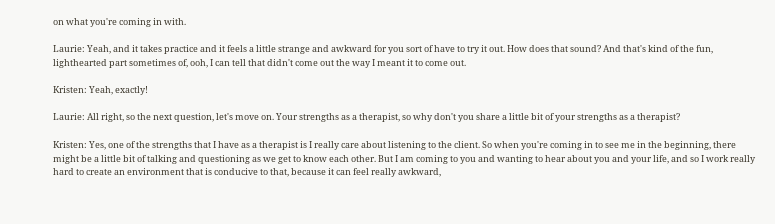on what you're coming in with.

Laurie: Yeah, and it takes practice and it feels a little strange and awkward for you sort of have to try it out. How does that sound? And that's kind of the fun, lighthearted part sometimes of, ooh, I can tell that didn't come out the way I meant it to come out.

Kristen: Yeah, exactly!

Laurie: All right, so the next question, let's move on. Your strengths as a therapist, so why don't you share a little bit of your strengths as a therapist?

Kristen: Yes, one of the strengths that I have as a therapist is I really care about listening to the client. So when you're coming in to see me in the beginning, there might be a little bit of talking and questioning as we get to know each other. But I am coming to you and wanting to hear about you and your life, and so I work really hard to create an environment that is conducive to that, because it can feel really awkward,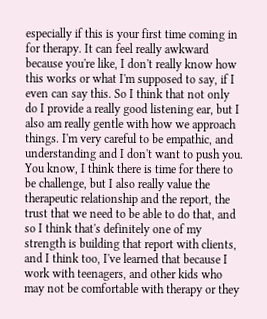especially if this is your first time coming in for therapy. It can feel really awkward because you're like, I don't really know how this works or what I'm supposed to say, if I even can say this. So I think that not only do I provide a really good listening ear, but I also am really gentle with how we approach things. I'm very careful to be empathic, and understanding and I don't want to push you. You know, I think there is time for there to be challenge, but I also really value the therapeutic relationship and the report, the trust that we need to be able to do that, and so I think that's definitely one of my strength is building that report with clients, and I think too, I've learned that because I work with teenagers, and other kids who may not be comfortable with therapy or they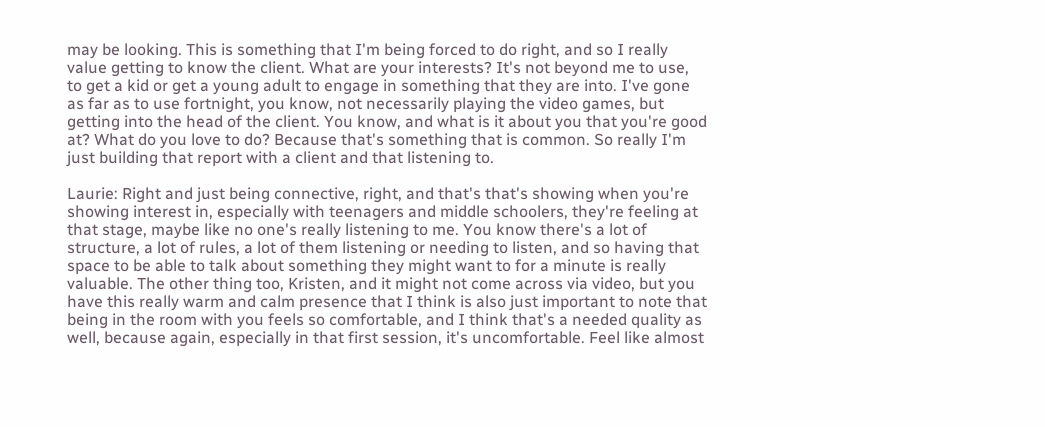may be looking. This is something that I'm being forced to do right, and so I really value getting to know the client. What are your interests? It's not beyond me to use, to get a kid or get a young adult to engage in something that they are into. I've gone as far as to use fortnight, you know, not necessarily playing the video games, but getting into the head of the client. You know, and what is it about you that you're good at? What do you love to do? Because that's something that is common. So really I'm just building that report with a client and that listening to.

Laurie: Right and just being connective, right, and that's that's showing when you're showing interest in, especially with teenagers and middle schoolers, they're feeling at that stage, maybe like no one's really listening to me. You know there's a lot of structure, a lot of rules, a lot of them listening or needing to listen, and so having that space to be able to talk about something they might want to for a minute is really valuable. The other thing too, Kristen, and it might not come across via video, but you have this really warm and calm presence that I think is also just important to note that being in the room with you feels so comfortable, and I think that's a needed quality as well, because again, especially in that first session, it's uncomfortable. Feel like almost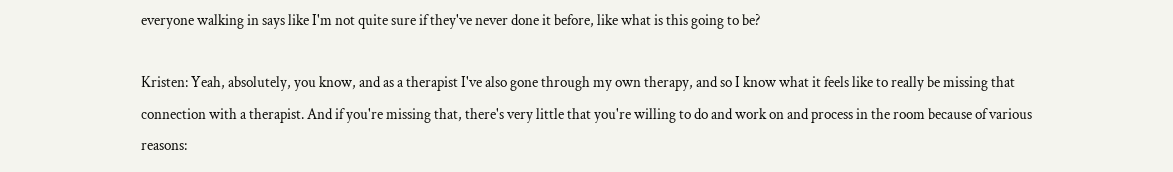everyone walking in says like I'm not quite sure if they've never done it before, like what is this going to be?

Kristen: Yeah, absolutely, you know, and as a therapist I've also gone through my own therapy, and so I know what it feels like to really be missing that connection with a therapist. And if you're missing that, there's very little that you're willing to do and work on and process in the room because of various reasons: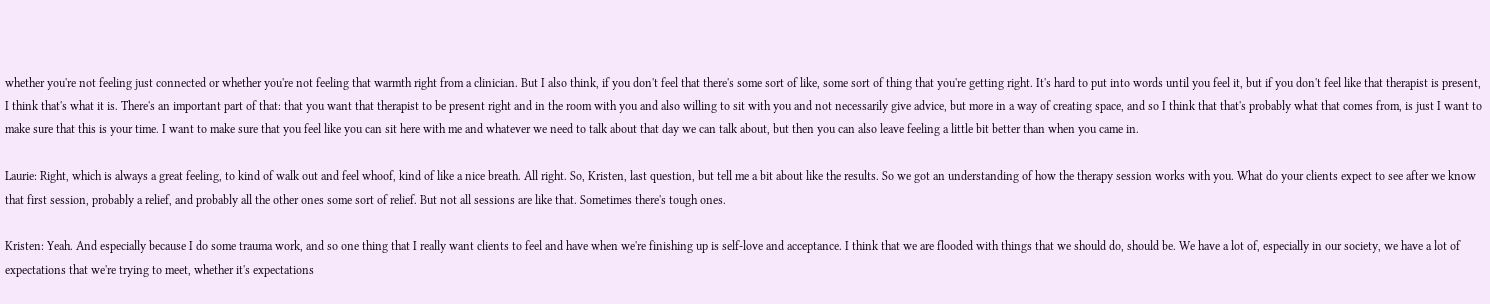whether you're not feeling just connected or whether you're not feeling that warmth right from a clinician. But I also think, if you don't feel that there's some sort of like, some sort of thing that you're getting right. It's hard to put into words until you feel it, but if you don't feel like that therapist is present, I think that's what it is. There's an important part of that: that you want that therapist to be present right and in the room with you and also willing to sit with you and not necessarily give advice, but more in a way of creating space, and so I think that that's probably what that comes from, is just I want to make sure that this is your time. I want to make sure that you feel like you can sit here with me and whatever we need to talk about that day we can talk about, but then you can also leave feeling a little bit better than when you came in.

Laurie: Right, which is always a great feeling, to kind of walk out and feel whoof, kind of like a nice breath. All right. So, Kristen, last question, but tell me a bit about like the results. So we got an understanding of how the therapy session works with you. What do your clients expect to see after we know that first session, probably a relief, and probably all the other ones some sort of relief. But not all sessions are like that. Sometimes there's tough ones.

Kristen: Yeah. And especially because I do some trauma work, and so one thing that I really want clients to feel and have when we're finishing up is self-love and acceptance. I think that we are flooded with things that we should do, should be. We have a lot of, especially in our society, we have a lot of expectations that we're trying to meet, whether it's expectations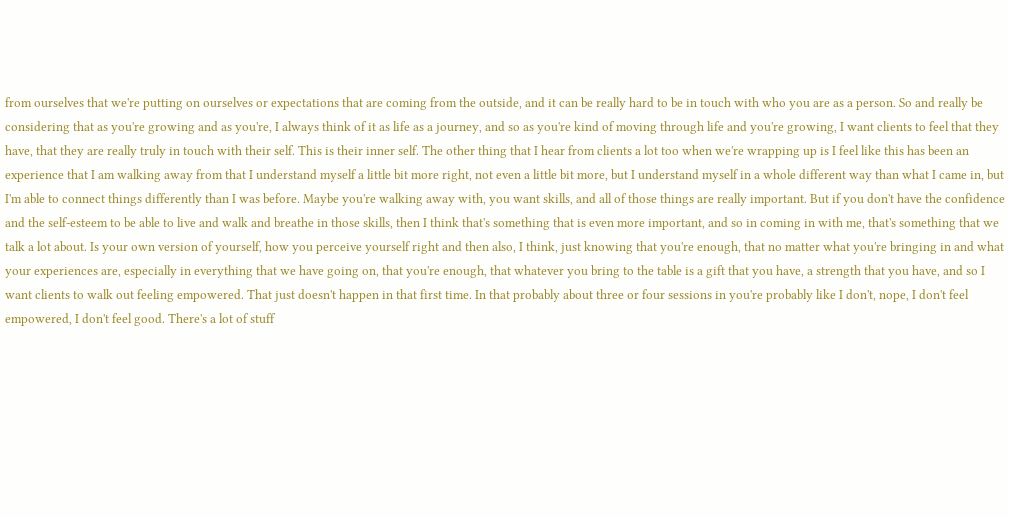from ourselves that we're putting on ourselves or expectations that are coming from the outside, and it can be really hard to be in touch with who you are as a person. So and really be considering that as you're growing and as you're, I always think of it as life as a journey, and so as you're kind of moving through life and you're growing, I want clients to feel that they have, that they are really truly in touch with their self. This is their inner self. The other thing that I hear from clients a lot too when we're wrapping up is I feel like this has been an experience that I am walking away from that I understand myself a little bit more right, not even a little bit more, but I understand myself in a whole different way than what I came in, but I'm able to connect things differently than I was before. Maybe you're walking away with, you want skills, and all of those things are really important. But if you don't have the confidence and the self-esteem to be able to live and walk and breathe in those skills, then I think that's something that is even more important, and so in coming in with me, that's something that we talk a lot about. Is your own version of yourself, how you perceive yourself right and then also, I think, just knowing that you're enough, that no matter what you're bringing in and what your experiences are, especially in everything that we have going on, that you're enough, that whatever you bring to the table is a gift that you have, a strength that you have, and so I want clients to walk out feeling empowered. That just doesn't happen in that first time. In that probably about three or four sessions in you're probably like I don't, nope, I don't feel empowered, I don't feel good. There's a lot of stuff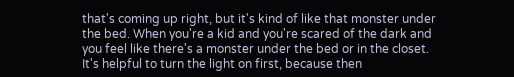that's coming up right, but it's kind of like that monster under the bed. When you're a kid and you're scared of the dark and you feel like there's a monster under the bed or in the closet. It's helpful to turn the light on first, because then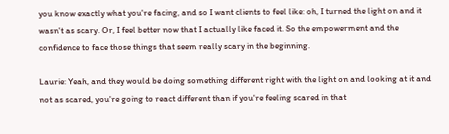you know exactly what you're facing, and so I want clients to feel like: oh, I turned the light on and it wasn't as scary. Or, I feel better now that I actually like faced it. So the empowerment and the confidence to face those things that seem really scary in the beginning.

Laurie: Yeah, and they would be doing something different right with the light on and looking at it and not as scared, you're going to react different than if you're feeling scared in that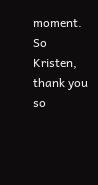moment. So Kristen, thank you so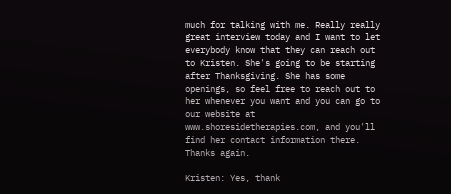much for talking with me. Really really great interview today and I want to let everybody know that they can reach out to Kristen. She's going to be starting after Thanksgiving. She has some openings, so feel free to reach out to her whenever you want and you can go to our website at www.shoresidetherapies.com, and you'll find her contact information there. Thanks again.

Kristen: Yes, thank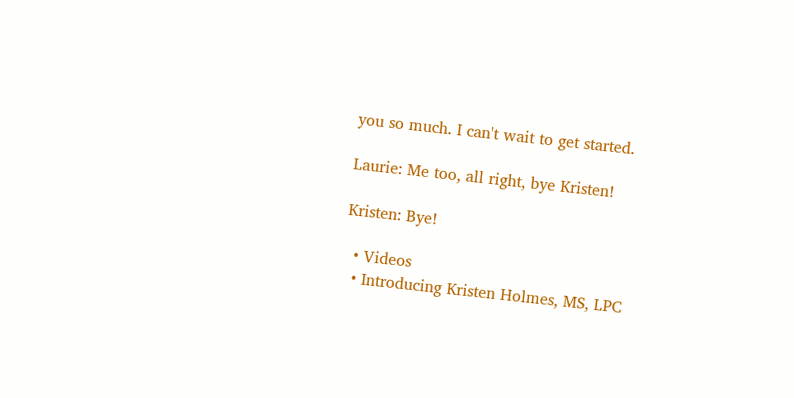you so much. I can't wait to get started.

Laurie: Me too, all right, bye Kristen!

Kristen: Bye!

  • Videos
  • Introducing Kristen Holmes, MS, LPC